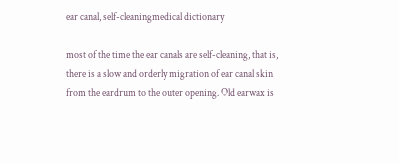ear canal, self-cleaningmedical dictionary

most of the time the ear canals are self-cleaning, that is, there is a slow and orderly migration of ear canal skin from the eardrum to the outer opening. Old earwax is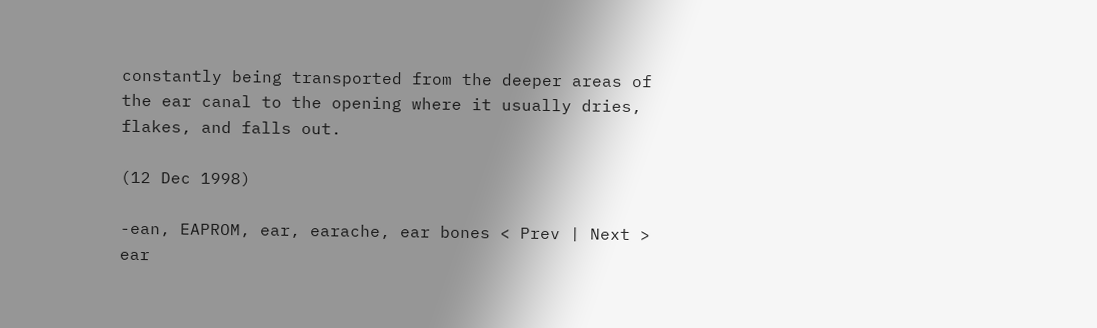constantly being transported from the deeper areas of the ear canal to the opening where it usually dries, flakes, and falls out.

(12 Dec 1998)

-ean, EAPROM, ear, earache, ear bones < Prev | Next > ear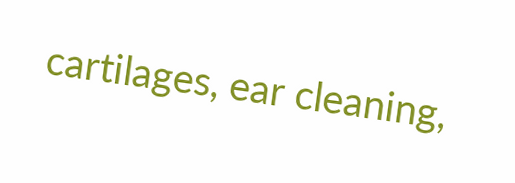cartilages, ear cleaning,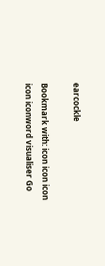earcockle

Bookmark with: icon icon icon icon iconword visualiser Go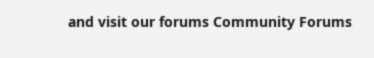and visit our forums Community Forums